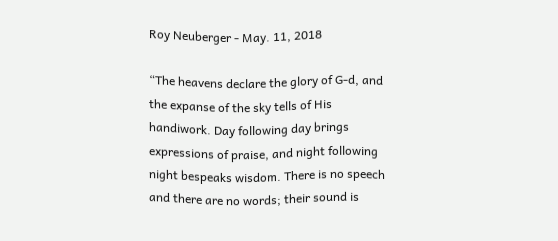Roy Neuberger - May. 11, 2018

“The heavens declare the glory of G-d, and the expanse of the sky tells of His handiwork. Day following day brings expressions of praise, and night following night bespeaks wisdom. There is no speech and there are no words; their sound is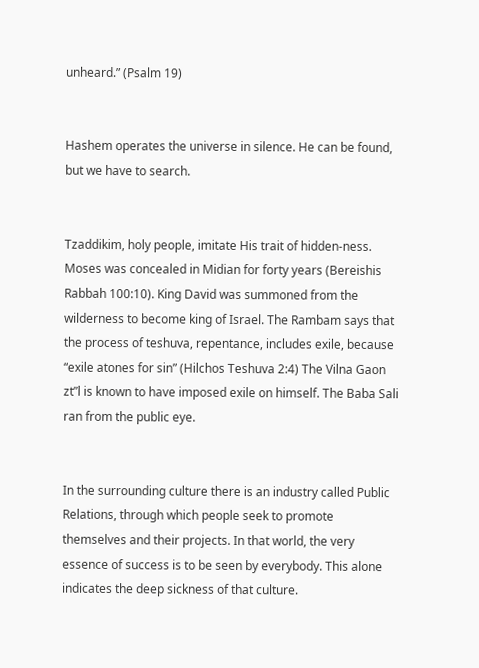unheard.” (Psalm 19)


Hashem operates the universe in silence. He can be found, but we have to search.


Tzaddikim, holy people, imitate His trait of hidden-ness. Moses was concealed in Midian for forty years (Bereishis Rabbah 100:10). King David was summoned from the wilderness to become king of Israel. The Rambam says that the process of teshuva, repentance, includes exile, because “exile atones for sin” (Hilchos Teshuva 2:4) The Vilna Gaon zt”l is known to have imposed exile on himself. The Baba Sali ran from the public eye.


In the surrounding culture there is an industry called Public Relations, through which people seek to promote themselves and their projects. In that world, the very essence of success is to be seen by everybody. This alone indicates the deep sickness of that culture.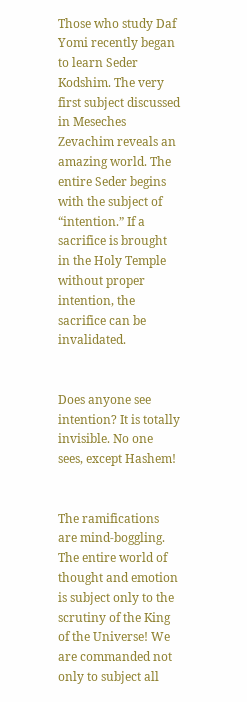Those who study Daf Yomi recently began to learn Seder Kodshim. The very first subject discussed in Meseches Zevachim reveals an amazing world. The entire Seder begins with the subject of “intention.” If a sacrifice is brought in the Holy Temple without proper intention, the sacrifice can be invalidated.


Does anyone see intention? It is totally invisible. No one sees, except Hashem!


The ramifications are mind-boggling. The entire world of thought and emotion is subject only to the scrutiny of the King of the Universe! We are commanded not only to subject all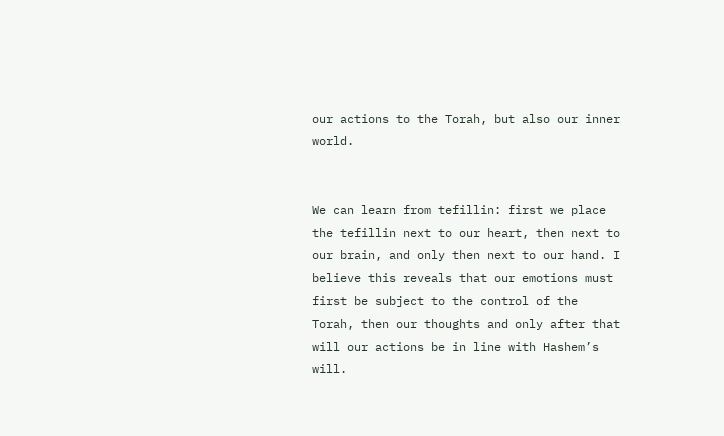our actions to the Torah, but also our inner world.


We can learn from tefillin: first we place the tefillin next to our heart, then next to our brain, and only then next to our hand. I believe this reveals that our emotions must first be subject to the control of the Torah, then our thoughts and only after that will our actions be in line with Hashem’s will.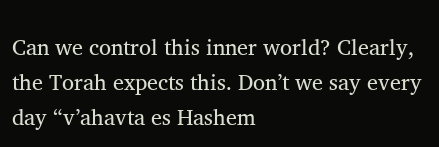Can we control this inner world? Clearly, the Torah expects this. Don’t we say every day “v’ahavta es Hashem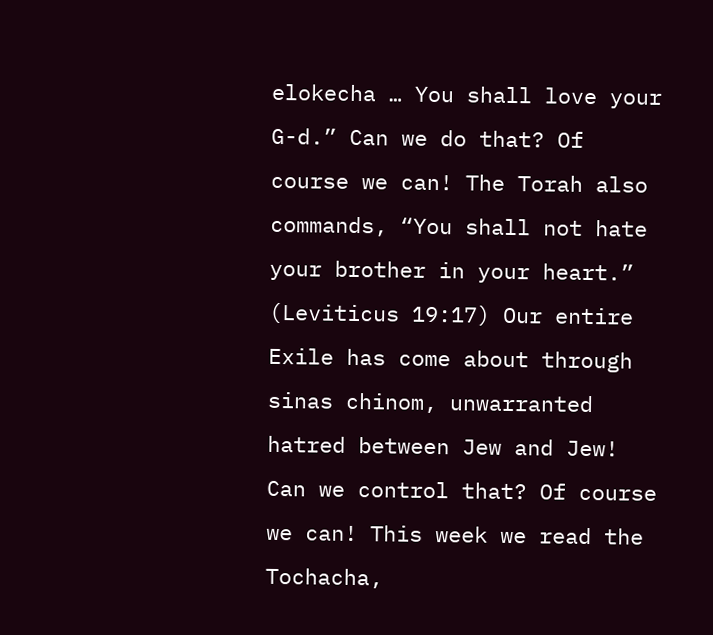elokecha … You shall love your G-d.” Can we do that? Of course we can! The Torah also commands, “You shall not hate your brother in your heart.” (Leviticus 19:17) Our entire Exile has come about through sinas chinom, unwarranted hatred between Jew and Jew! Can we control that? Of course we can! This week we read the Tochacha,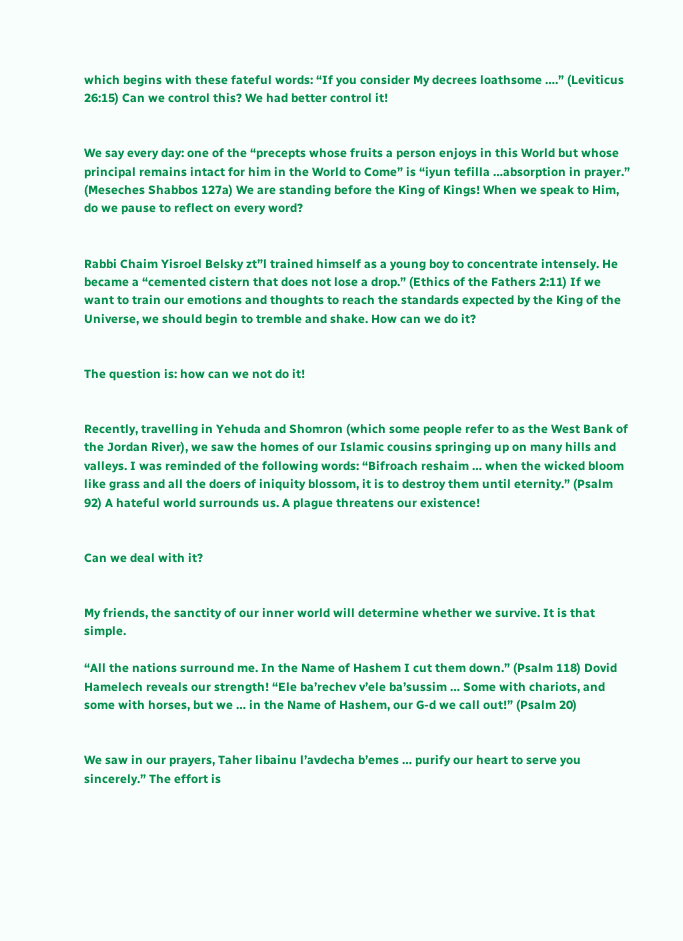which begins with these fateful words: “If you consider My decrees loathsome ….” (Leviticus 26:15) Can we control this? We had better control it!


We say every day: one of the “precepts whose fruits a person enjoys in this World but whose principal remains intact for him in the World to Come” is “iyun tefilla …absorption in prayer.” (Meseches Shabbos 127a) We are standing before the King of Kings! When we speak to Him, do we pause to reflect on every word?


Rabbi Chaim Yisroel Belsky zt”l trained himself as a young boy to concentrate intensely. He became a “cemented cistern that does not lose a drop.” (Ethics of the Fathers 2:11) If we want to train our emotions and thoughts to reach the standards expected by the King of the Universe, we should begin to tremble and shake. How can we do it?


The question is: how can we not do it!


Recently, travelling in Yehuda and Shomron (which some people refer to as the West Bank of the Jordan River), we saw the homes of our Islamic cousins springing up on many hills and valleys. I was reminded of the following words: “Bifroach reshaim … when the wicked bloom like grass and all the doers of iniquity blossom, it is to destroy them until eternity.” (Psalm 92) A hateful world surrounds us. A plague threatens our existence!


Can we deal with it?


My friends, the sanctity of our inner world will determine whether we survive. It is that simple.

“All the nations surround me. In the Name of Hashem I cut them down.” (Psalm 118) Dovid Hamelech reveals our strength! “Ele ba’rechev v’ele ba’sussim … Some with chariots, and some with horses, but we … in the Name of Hashem, our G-d we call out!” (Psalm 20)


We saw in our prayers, Taher libainu l’avdecha b’emes … purify our heart to serve you sincerely.” The effort is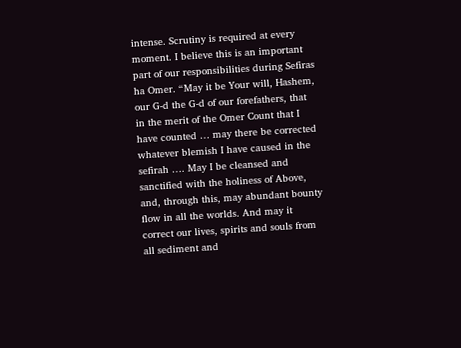intense. Scrutiny is required at every moment. I believe this is an important part of our responsibilities during Sefiras ha Omer. “May it be Your will, Hashem, our G-d the G-d of our forefathers, that in the merit of the Omer Count that I have counted … may there be corrected whatever blemish I have caused in the sefirah …. May I be cleansed and sanctified with the holiness of Above, and, through this, may abundant bounty flow in all the worlds. And may it correct our lives, spirits and souls from all sediment and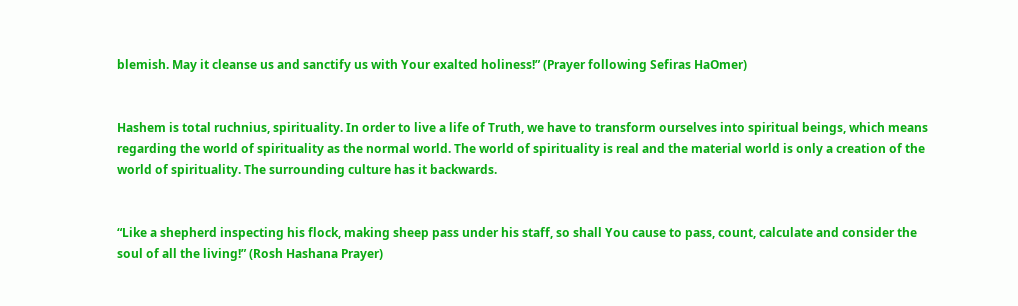blemish. May it cleanse us and sanctify us with Your exalted holiness!” (Prayer following Sefiras HaOmer)


Hashem is total ruchnius, spirituality. In order to live a life of Truth, we have to transform ourselves into spiritual beings, which means regarding the world of spirituality as the normal world. The world of spirituality is real and the material world is only a creation of the world of spirituality. The surrounding culture has it backwards.


“Like a shepherd inspecting his flock, making sheep pass under his staff, so shall You cause to pass, count, calculate and consider the soul of all the living!” (Rosh Hashana Prayer)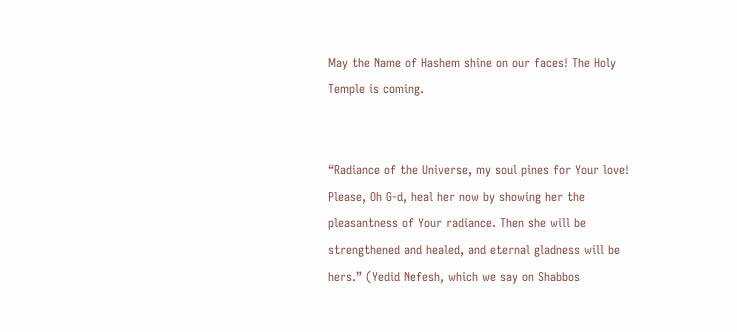May the Name of Hashem shine on our faces! The Holy Temple is coming.


“Radiance of the Universe, my soul pines for Your love! Please, Oh G-d, heal her now by showing her the pleasantness of Your radiance. Then she will be strengthened and healed, and eternal gladness will be hers.” (Yedid Nefesh, which we say on Shabbos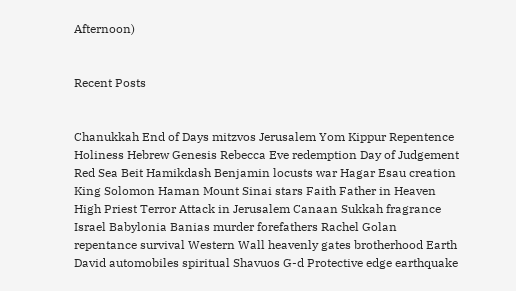Afternoon)


Recent Posts


Chanukkah End of Days mitzvos Jerusalem Yom Kippur Repentence Holiness Hebrew Genesis Rebecca Eve redemption Day of Judgement Red Sea Beit Hamikdash Benjamin locusts war Hagar Esau creation King Solomon Haman Mount Sinai stars Faith Father in Heaven High Priest Terror Attack in Jerusalem Canaan Sukkah fragrance Israel Babylonia Banias murder forefathers Rachel Golan repentance survival Western Wall heavenly gates brotherhood Earth David automobiles spiritual Shavuos G-d Protective edge earthquake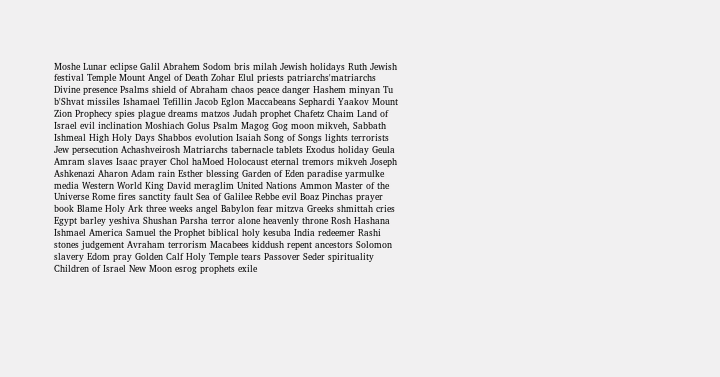Moshe Lunar eclipse Galil Abrahem Sodom bris milah Jewish holidays Ruth Jewish festival Temple Mount Angel of Death Zohar Elul priests patriarchs'matriarchs Divine presence Psalms shield of Abraham chaos peace danger Hashem minyan Tu b'Shvat missiles Ishamael Tefillin Jacob Eglon Maccabeans Sephardi Yaakov Mount Zion Prophecy spies plague dreams matzos Judah prophet Chafetz Chaim Land of Israel evil inclination Moshiach Golus Psalm Magog Gog moon mikveh, Sabbath Ishmeal High Holy Days Shabbos evolution Isaiah Song of Songs lights terrorists Jew persecution Achashveirosh Matriarchs tabernacle tablets Exodus holiday Geula Amram slaves Isaac prayer Chol haMoed Holocaust eternal tremors mikveh Joseph Ashkenazi Aharon Adam rain Esther blessing Garden of Eden paradise yarmulke media Western World King David meraglim United Nations Ammon Master of the Universe Rome fires sanctity fault Sea of Galilee Rebbe evil Boaz Pinchas prayer book Blame Holy Ark three weeks angel Babylon fear mitzva Greeks shmittah cries Egypt barley yeshiva Shushan Parsha terror alone heavenly throne Rosh Hashana Ishmael America Samuel the Prophet biblical holy kesuba India redeemer Rashi stones judgement Avraham terrorism Macabees kiddush repent ancestors Solomon slavery Edom pray Golden Calf Holy Temple tears Passover Seder spirituality Children of Israel New Moon esrog prophets exile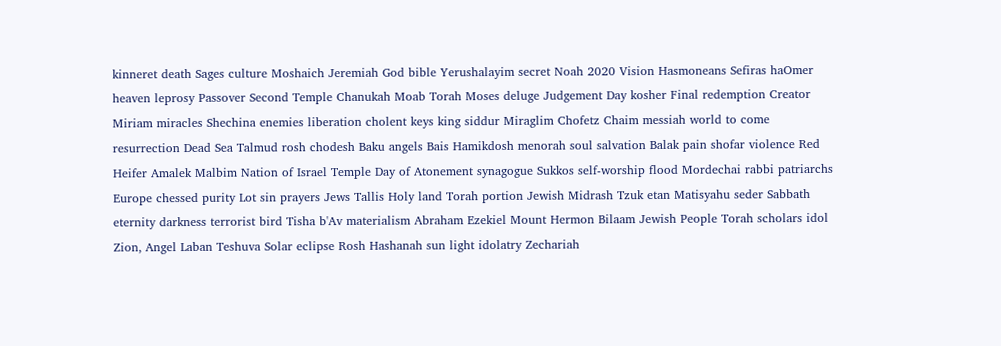kinneret death Sages culture Moshaich Jeremiah God bible Yerushalayim secret Noah 2020 Vision Hasmoneans Sefiras haOmer heaven leprosy Passover Second Temple Chanukah Moab Torah Moses deluge Judgement Day kosher Final redemption Creator Miriam miracles Shechina enemies liberation cholent keys king siddur Miraglim Chofetz Chaim messiah world to come resurrection Dead Sea Talmud rosh chodesh Baku angels Bais Hamikdosh menorah soul salvation Balak pain shofar violence Red Heifer Amalek Malbim Nation of Israel Temple Day of Atonement synagogue Sukkos self-worship flood Mordechai rabbi patriarchs Europe chessed purity Lot sin prayers Jews Tallis Holy land Torah portion Jewish Midrash Tzuk etan Matisyahu seder Sabbath eternity darkness terrorist bird Tisha b'Av materialism Abraham Ezekiel Mount Hermon Bilaam Jewish People Torah scholars idol Zion, Angel Laban Teshuva Solar eclipse Rosh Hashanah sun light idolatry Zechariah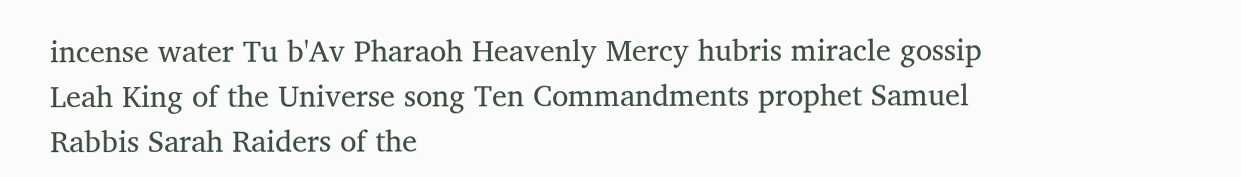incense water Tu b'Av Pharaoh Heavenly Mercy hubris miracle gossip Leah King of the Universe song Ten Commandments prophet Samuel Rabbis Sarah Raiders of the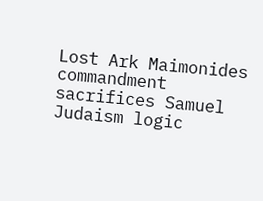Lost Ark Maimonides commandment sacrifices Samuel Judaism logic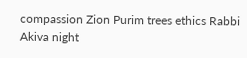compassion Zion Purim trees ethics Rabbi Akiva night